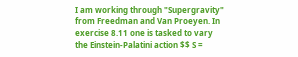I am working through "Supergravity" from Freedman and Van Proeyen. In exercise 8.11 one is tasked to vary the Einstein-Palatini action $$ S =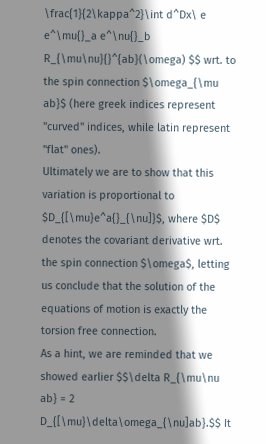\frac{1}{2\kappa^2}\int d^Dx\ e e^\mu{}_a e^\nu{}_b R_{\mu\nu}{}^{ab}(\omega) $$ wrt. to the spin connection $\omega_{\mu ab}$ (here greek indices represent "curved" indices, while latin represent "flat" ones).
Ultimately we are to show that this variation is proportional to $D_{[\mu}e^a{}_{\nu]}$, where $D$ denotes the covariant derivative wrt. the spin connection $\omega$, letting us conclude that the solution of the equations of motion is exactly the torsion free connection.
As a hint, we are reminded that we showed earlier $$\delta R_{\mu\nu ab} = 2 D_{[\mu}\delta\omega_{\nu]ab}.$$ It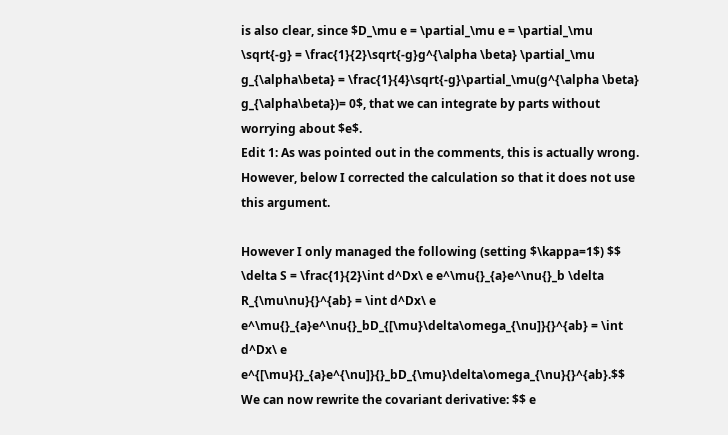is also clear, since $D_\mu e = \partial_\mu e = \partial_\mu \sqrt{-g} = \frac{1}{2}\sqrt{-g}g^{\alpha \beta} \partial_\mu g_{\alpha\beta} = \frac{1}{4}\sqrt{-g}\partial_\mu(g^{\alpha \beta} g_{\alpha\beta})= 0$, that we can integrate by parts without worrying about $e$.
Edit 1: As was pointed out in the comments, this is actually wrong. However, below I corrected the calculation so that it does not use this argument.

However I only managed the following (setting $\kappa=1$) $$ \delta S = \frac{1}{2}\int d^Dx\ e e^\mu{}_{a}e^\nu{}_b \delta R_{\mu\nu}{}^{ab} = \int d^Dx\ e e^\mu{}_{a}e^\nu{}_bD_{[\mu}\delta\omega_{\nu]}{}^{ab} = \int d^Dx\ e e^{[\mu}{}_{a}e^{\nu]}{}_bD_{\mu}\delta\omega_{\nu}{}^{ab}.$$ We can now rewrite the covariant derivative: $$ e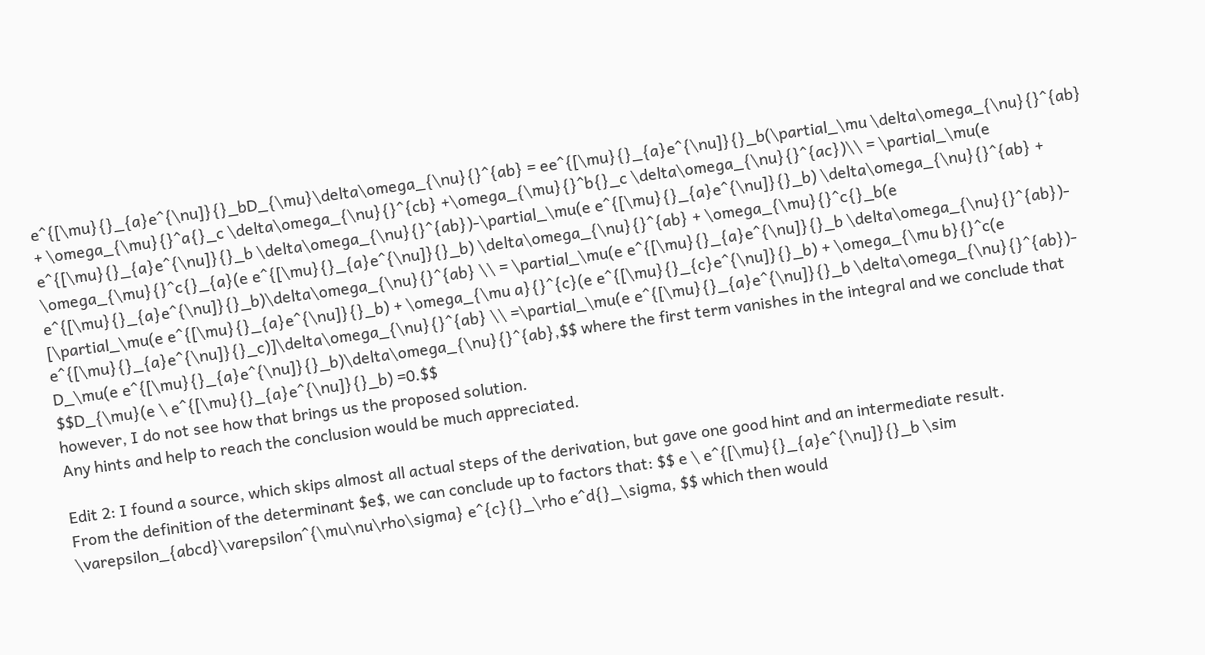e^{[\mu}{}_{a}e^{\nu]}{}_bD_{\mu}\delta\omega_{\nu}{}^{ab} = ee^{[\mu}{}_{a}e^{\nu]}{}_b(\partial_\mu \delta\omega_{\nu}{}^{ab} + \omega_{\mu}{}^a{}_c \delta\omega_{\nu}{}^{cb} +\omega_{\mu}{}^b{}_c \delta\omega_{\nu}{}^{ac})\\ = \partial_\mu(e e^{[\mu}{}_{a}e^{\nu]}{}_b \delta\omega_{\nu}{}^{ab})-\partial_\mu(e e^{[\mu}{}_{a}e^{\nu]}{}_b) \delta\omega_{\nu}{}^{ab} + \omega_{\mu}{}^c{}_{a}(e e^{[\mu}{}_{a}e^{\nu]}{}_b) \delta\omega_{\nu}{}^{ab} + \omega_{\mu}{}^c{}_b(e e^{[\mu}{}_{a}e^{\nu]}{}_b)\delta\omega_{\nu}{}^{ab} \\ = \partial_\mu(e e^{[\mu}{}_{a}e^{\nu]}{}_b \delta\omega_{\nu}{}^{ab})- [\partial_\mu(e e^{[\mu}{}_{a}e^{\nu]}{}_b) + \omega_{\mu a}{}^{c}(e e^{[\mu}{}_{c}e^{\nu]}{}_b) + \omega_{\mu b}{}^c(e e^{[\mu}{}_{a}e^{\nu]}{}_c)]\delta\omega_{\nu}{}^{ab} \\ =\partial_\mu(e e^{[\mu}{}_{a}e^{\nu]}{}_b \delta\omega_{\nu}{}^{ab})- D_\mu(e e^{[\mu}{}_{a}e^{\nu]}{}_b)\delta\omega_{\nu}{}^{ab},$$ where the first term vanishes in the integral and we conclude that $$D_{\mu}(e \ e^{[\mu}{}_{a}e^{\nu]}{}_b) =0.$$
however, I do not see how that brings us the proposed solution.
Any hints and help to reach the conclusion would be much appreciated.

Edit 2: I found a source, which skips almost all actual steps of the derivation, but gave one good hint and an intermediate result.
From the definition of the determinant $e$, we can conclude up to factors that: $$ e \ e^{[\mu}{}_{a}e^{\nu]}{}_b \sim \varepsilon_{abcd}\varepsilon^{\mu\nu\rho\sigma} e^{c}{}_\rho e^d{}_\sigma, $$ which then would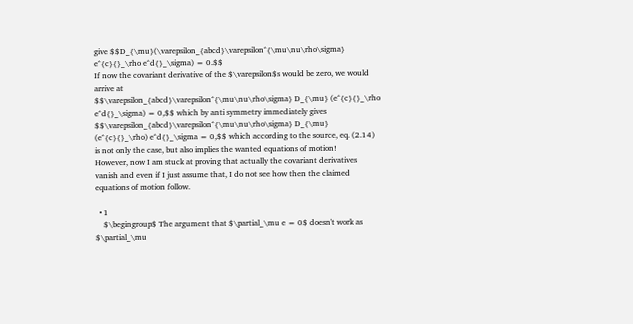give $$D_{\mu}(\varepsilon_{abcd}\varepsilon^{\mu\nu\rho\sigma} e^{c}{}_\rho e^d{}_\sigma) = 0.$$
If now the covariant derivative of the $\varepsilon$s would be zero, we would arrive at
$$\varepsilon_{abcd}\varepsilon^{\mu\nu\rho\sigma} D_{\mu} (e^{c}{}_\rho e^d{}_\sigma) = 0,$$ which by anti symmetry immediately gives $$\varepsilon_{abcd}\varepsilon^{\mu\nu\rho\sigma} D_{\mu} (e^{c}{}_\rho) e^d{}_\sigma = 0,$$ which according to the source, eq. (2.14) is not only the case, but also implies the wanted equations of motion!
However, now I am stuck at proving that actually the covariant derivatives vanish and even if I just assume that, I do not see how then the claimed equations of motion follow.

  • 1
    $\begingroup$ The argument that $\partial_\mu e = 0$ doesn't work as $\partial_\mu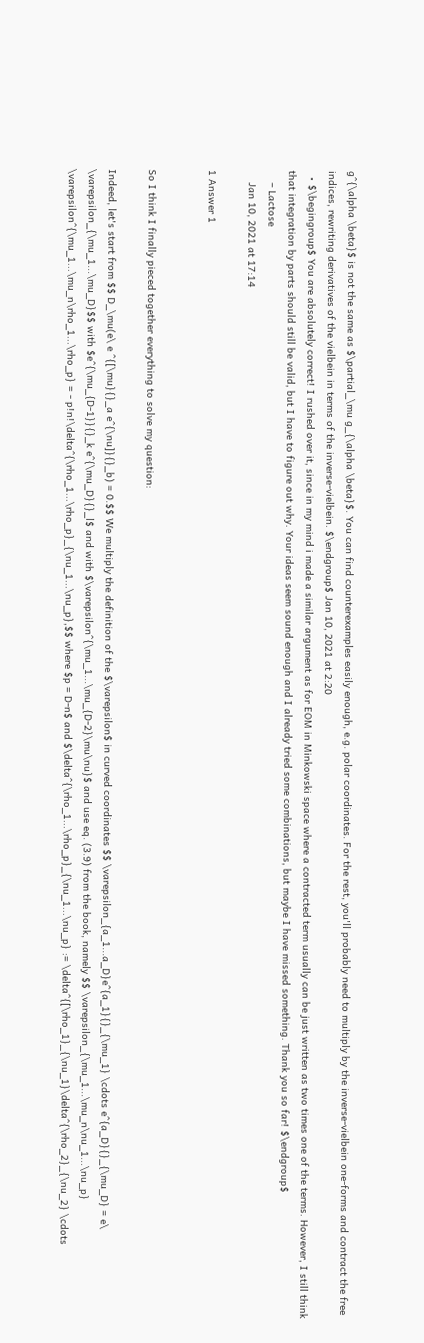g^{\alpha \beta}$ is not the same as $\partial_\mu g_{\alpha \beta}$. You can find counterexamples easily enough, e.g. polar coordinates. For the rest, you'll probably need to multiply by the inverse-vielbein one-forms and contract the free indices, rewriting derivatives of the vielbein in terms of the inverse-vielbein. $\endgroup$ Jan 10, 2021 at 2:20
  • $\begingroup$ You are absolutely correct! I rushed over it, since in my mind i made a similar argument as for EOM in Minkowski space where a contracted term usually can be just written as two times one of the terms. However, I still think that integration by parts should still be valid, but I have to figure out why. Your ideas seem sound enough and I already tried some combinations, but maybe I have missed something. Thank you so far! $\endgroup$
    – Lactose
    Jan 10, 2021 at 17:14

1 Answer 1


So I think I finally pieced together everything to solve my question:

Indeed, let's start from $$ D_\mu(e\ e ^{[\mu}{}_a e^{\nu]}{}_b) = 0.$$ We multiply the definition of the $\varepsilon$ in curved coordinates $$ \varepsilon_{a_1...a_D}e^{a_1}{}_{\mu_1} \cdots e^{a_D}{}_{\mu_D} = e\ \varepsilon_{\mu_1...\mu_D}$$ with $e^{\mu_{D-1}}{}_k e^{\mu_D}{}_l$ and with $\varepsilon^{\mu_1...\mu_{D-2}\mu\nu}$ and use eq. (3.9) from the book, namely $$ \varepsilon_{\mu_1...\mu_n\nu_1...\nu_p} \varepsilon^{\mu_1...\mu_n\rho_1...\rho_p} = - p!n!\delta^{\rho_1...\rho_p}_{\nu_1...\nu_p},$$ where $p = D-n$ and $\delta^{\rho_1...\rho_p}_{\nu_1...\nu_p} := \delta^{[\rho_1}_{\nu_1}\delta^{\rho_2}_{\nu_2} \cdots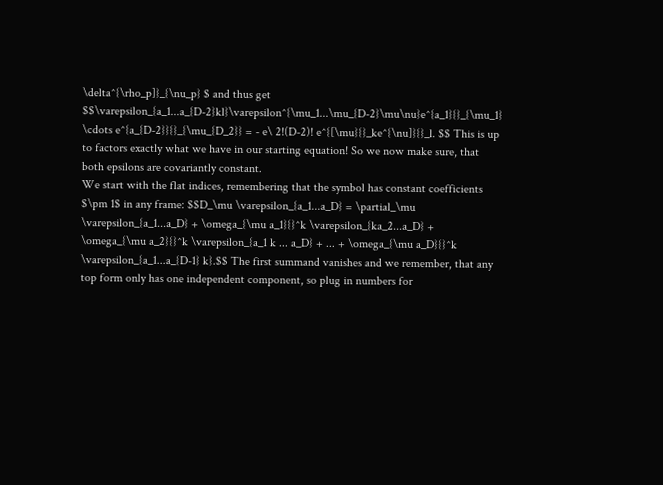\delta^{\rho_p]}_{\nu_p} $ and thus get $$\varepsilon_{a_1...a_{D-2}kl}\varepsilon^{\mu_1...\mu_{D-2}\mu\nu}e^{a_1}{}_{\mu_1} \cdots e^{a_{D-2}}{}_{\mu_{D_2}} = - e\ 2!(D-2)! e^{[\mu}{}_ke^{\nu]}{}_l. $$ This is up to factors exactly what we have in our starting equation! So we now make sure, that both epsilons are covariantly constant.
We start with the flat indices, remembering that the symbol has constant coefficients $\pm 1$ in any frame: $$D_\mu \varepsilon_{a_1...a_D} = \partial_\mu \varepsilon_{a_1...a_D} + \omega_{\mu a_1}{}^k \varepsilon_{ka_2...a_D} + \omega_{\mu a_2}{}^k \varepsilon_{a_1 k ... a_D} + ... + \omega_{\mu a_D}{}^k \varepsilon_{a_1...a_{D-1} k}.$$ The first summand vanishes and we remember, that any top form only has one independent component, so plug in numbers for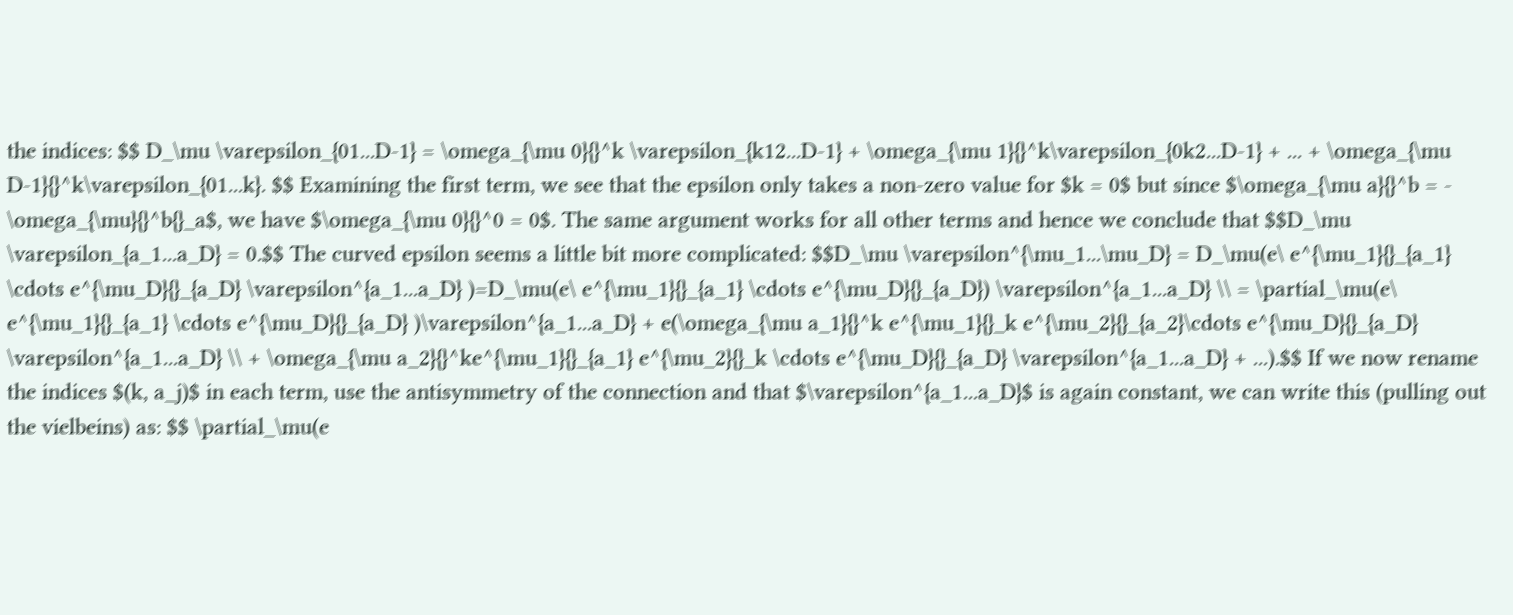the indices: $$ D_\mu \varepsilon_{01...D-1} = \omega_{\mu 0}{}^k \varepsilon_{k12...D-1} + \omega_{\mu 1}{}^k\varepsilon_{0k2...D-1} + ... + \omega_{\mu D-1}{}^k\varepsilon_{01...k}. $$ Examining the first term, we see that the epsilon only takes a non-zero value for $k = 0$ but since $\omega_{\mu a}{}^b = - \omega_{\mu}{}^b{}_a$, we have $\omega_{\mu 0}{}^0 = 0$. The same argument works for all other terms and hence we conclude that $$D_\mu \varepsilon_{a_1...a_D} = 0.$$ The curved epsilon seems a little bit more complicated: $$D_\mu \varepsilon^{\mu_1...\mu_D} = D_\mu(e\ e^{\mu_1}{}_{a_1} \cdots e^{\mu_D}{}_{a_D} \varepsilon^{a_1...a_D} )=D_\mu(e\ e^{\mu_1}{}_{a_1} \cdots e^{\mu_D}{}_{a_D}) \varepsilon^{a_1...a_D} \\ = \partial_\mu(e\ e^{\mu_1}{}_{a_1} \cdots e^{\mu_D}{}_{a_D} )\varepsilon^{a_1...a_D} + e(\omega_{\mu a_1}{}^k e^{\mu_1}{}_k e^{\mu_2}{}_{a_2}\cdots e^{\mu_D}{}_{a_D} \varepsilon^{a_1...a_D} \\ + \omega_{\mu a_2}{}^ke^{\mu_1}{}_{a_1} e^{\mu_2}{}_k \cdots e^{\mu_D}{}_{a_D} \varepsilon^{a_1...a_D} + ...).$$ If we now rename the indices $(k, a_j)$ in each term, use the antisymmetry of the connection and that $\varepsilon^{a_1...a_D}$ is again constant, we can write this (pulling out the vielbeins) as: $$ \partial_\mu(e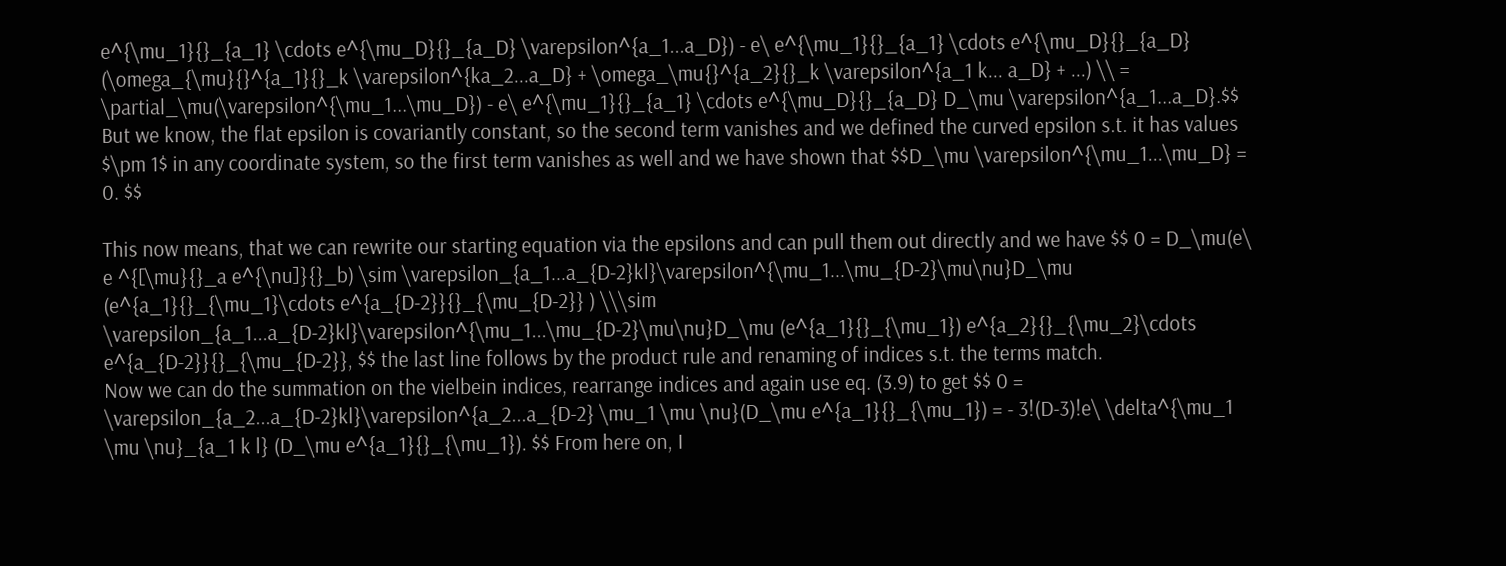e^{\mu_1}{}_{a_1} \cdots e^{\mu_D}{}_{a_D} \varepsilon^{a_1...a_D}) - e\ e^{\mu_1}{}_{a_1} \cdots e^{\mu_D}{}_{a_D} (\omega_{\mu}{}^{a_1}{}_k \varepsilon^{ka_2...a_D} + \omega_\mu{}^{a_2}{}_k \varepsilon^{a_1 k... a_D} + ...) \\ = \partial_\mu(\varepsilon^{\mu_1...\mu_D}) - e\ e^{\mu_1}{}_{a_1} \cdots e^{\mu_D}{}_{a_D} D_\mu \varepsilon^{a_1...a_D}.$$ But we know, the flat epsilon is covariantly constant, so the second term vanishes and we defined the curved epsilon s.t. it has values $\pm 1$ in any coordinate system, so the first term vanishes as well and we have shown that $$D_\mu \varepsilon^{\mu_1...\mu_D} = 0. $$

This now means, that we can rewrite our starting equation via the epsilons and can pull them out directly and we have $$ 0 = D_\mu(e\ e ^{[\mu}{}_a e^{\nu]}{}_b) \sim \varepsilon_{a_1...a_{D-2}kl}\varepsilon^{\mu_1...\mu_{D-2}\mu\nu}D_\mu (e^{a_1}{}_{\mu_1}\cdots e^{a_{D-2}}{}_{\mu_{D-2}} ) \\\sim \varepsilon_{a_1...a_{D-2}kl}\varepsilon^{\mu_1...\mu_{D-2}\mu\nu}D_\mu (e^{a_1}{}_{\mu_1}) e^{a_2}{}_{\mu_2}\cdots e^{a_{D-2}}{}_{\mu_{D-2}}, $$ the last line follows by the product rule and renaming of indices s.t. the terms match.
Now we can do the summation on the vielbein indices, rearrange indices and again use eq. (3.9) to get $$ 0 = \varepsilon_{a_2...a_{D-2}kl}\varepsilon^{a_2...a_{D-2} \mu_1 \mu \nu}(D_\mu e^{a_1}{}_{\mu_1}) = - 3!(D-3)!e\ \delta^{\mu_1 \mu \nu}_{a_1 k l} (D_\mu e^{a_1}{}_{\mu_1}). $$ From here on, I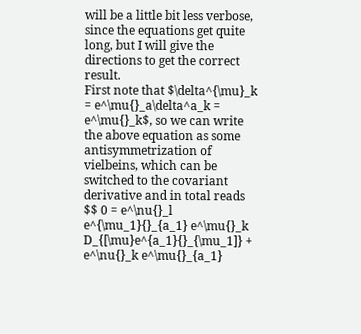will be a little bit less verbose, since the equations get quite long, but I will give the directions to get the correct result.
First note that $\delta^{\mu}_k = e^\mu{}_a\delta^a_k = e^\mu{}_k$, so we can write the above equation as some antisymmetrization of vielbeins, which can be switched to the covariant derivative and in total reads $$ 0 = e^\nu{}_l e^{\mu_1}{}_{a_1} e^\mu{}_k D_{[\mu}e^{a_1}{}_{\mu_1]} + e^\nu{}_k e^\mu{}_{a_1}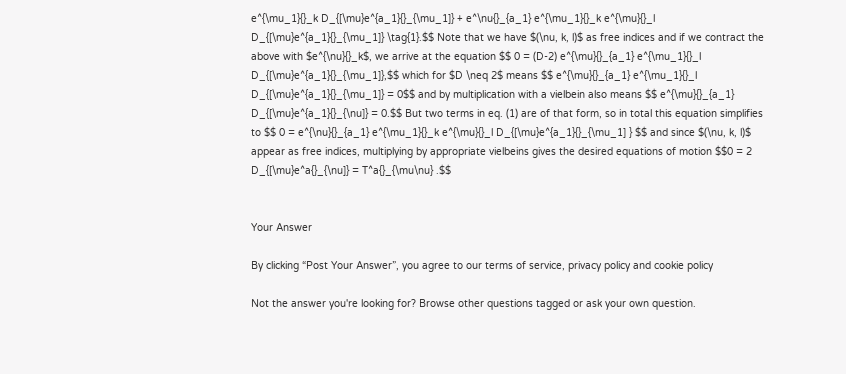e^{\mu_1}{}_k D_{[\mu}e^{a_1}{}_{\mu_1]} + e^\nu{}_{a_1} e^{\mu_1}{}_k e^{\mu}{}_l D_{[\mu}e^{a_1}{}_{\mu_1]} \tag{1}.$$ Note that we have $(\nu, k, l)$ as free indices and if we contract the above with $e^{\nu}{}_k$, we arrive at the equation $$ 0 = (D-2) e^{\mu}{}_{a_1} e^{\mu_1}{}_l D_{[\mu}e^{a_1}{}_{\mu_1]},$$ which for $D \neq 2$ means $$ e^{\mu}{}_{a_1} e^{\mu_1}{}_l D_{[\mu}e^{a_1}{}_{\mu_1]} = 0$$ and by multiplication with a vielbein also means $$ e^{\mu}{}_{a_1} D_{[\mu}e^{a_1}{}_{\nu]} = 0.$$ But two terms in eq. (1) are of that form, so in total this equation simplifies to $$ 0 = e^{\nu}{}_{a_1} e^{\mu_1}{}_k e^{\mu}{}_l D_{[\mu}e^{a_1}{}_{\mu_1] } $$ and since $(\nu, k, l)$ appear as free indices, multiplying by appropriate vielbeins gives the desired equations of motion $$0 = 2 D_{[\mu}e^a{}_{\nu]} = T^a{}_{\mu\nu} .$$


Your Answer

By clicking “Post Your Answer”, you agree to our terms of service, privacy policy and cookie policy

Not the answer you're looking for? Browse other questions tagged or ask your own question.